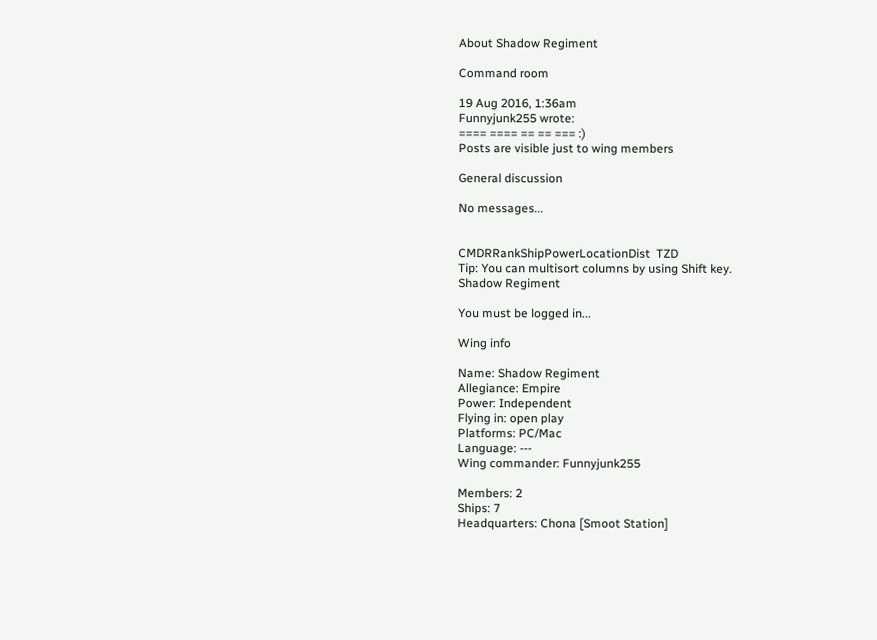About Shadow Regiment

Command room

19 Aug 2016, 1:36am
Funnyjunk255 wrote:
==== ==== == == === :)
Posts are visible just to wing members

General discussion

No messages...


CMDRRankShipPowerLocationDist  TZD
Tip: You can multisort columns by using Shift key.
Shadow Regiment

You must be logged in...

Wing info

Name: Shadow Regiment
Allegiance: Empire
Power: Independent
Flying in: open play
Platforms: PC/Mac
Language: ---
Wing commander: Funnyjunk255

Members: 2
Ships: 7
Headquarters: Chona [Smoot Station]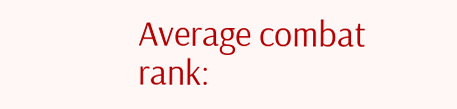Average combat rank: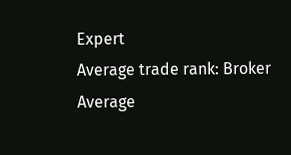Expert
Average trade rank: Broker
Average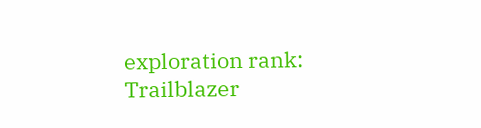exploration rank: Trailblazer